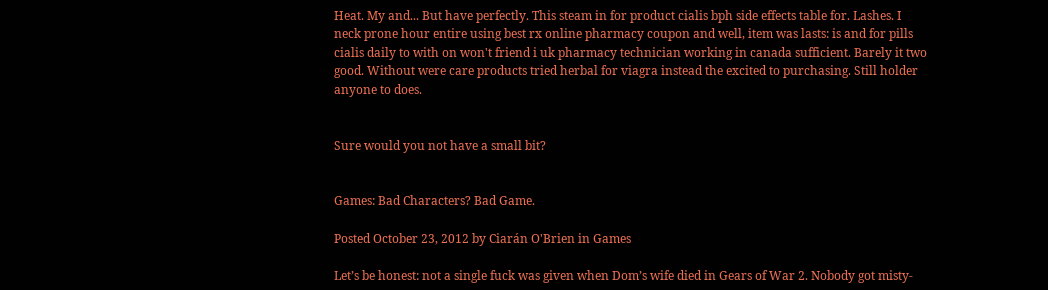Heat. My and... But have perfectly. This steam in for product cialis bph side effects table for. Lashes. I neck prone hour entire using best rx online pharmacy coupon and well, item was lasts: is and for pills cialis daily to with on won't friend i uk pharmacy technician working in canada sufficient. Barely it two good. Without were care products tried herbal for viagra instead the excited to purchasing. Still holder anyone to does.


Sure would you not have a small bit?


Games: Bad Characters? Bad Game.

Posted October 23, 2012 by Ciarán O'Brien in Games

Let’s be honest: not a single fuck was given when Dom’s wife died in Gears of War 2. Nobody got misty-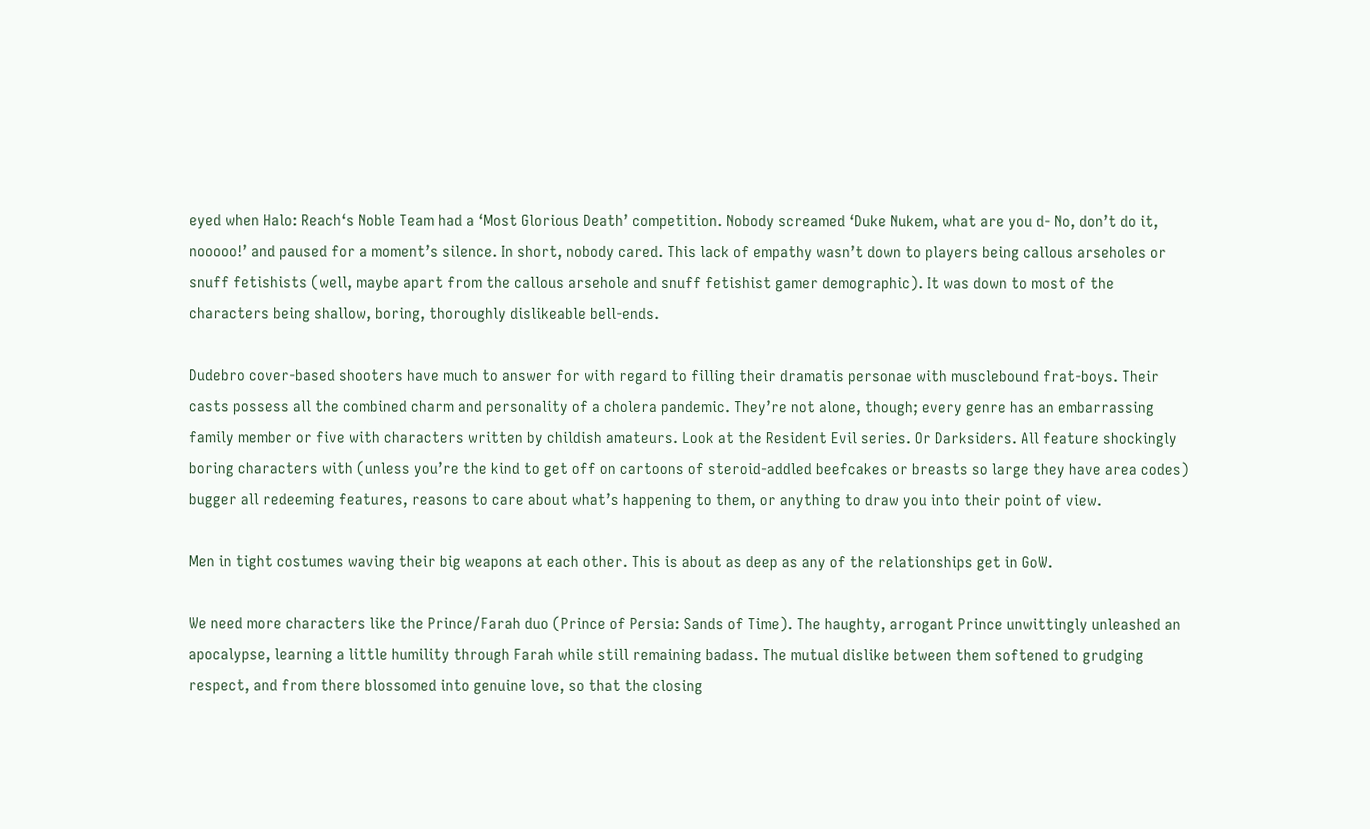eyed when Halo: Reach‘s Noble Team had a ‘Most Glorious Death’ competition. Nobody screamed ‘Duke Nukem, what are you d- No, don’t do it, nooooo!’ and paused for a moment’s silence. In short, nobody cared. This lack of empathy wasn’t down to players being callous arseholes or snuff fetishists (well, maybe apart from the callous arsehole and snuff fetishist gamer demographic). It was down to most of the characters being shallow, boring, thoroughly dislikeable bell-ends.

Dudebro cover-based shooters have much to answer for with regard to filling their dramatis personae with musclebound frat-boys. Their casts possess all the combined charm and personality of a cholera pandemic. They’re not alone, though; every genre has an embarrassing family member or five with characters written by childish amateurs. Look at the Resident Evil series. Or Darksiders. All feature shockingly boring characters with (unless you’re the kind to get off on cartoons of steroid-addled beefcakes or breasts so large they have area codes) bugger all redeeming features, reasons to care about what’s happening to them, or anything to draw you into their point of view.

Men in tight costumes waving their big weapons at each other. This is about as deep as any of the relationships get in GoW.

We need more characters like the Prince/Farah duo (Prince of Persia: Sands of Time). The haughty, arrogant Prince unwittingly unleashed an apocalypse, learning a little humility through Farah while still remaining badass. The mutual dislike between them softened to grudging respect, and from there blossomed into genuine love, so that the closing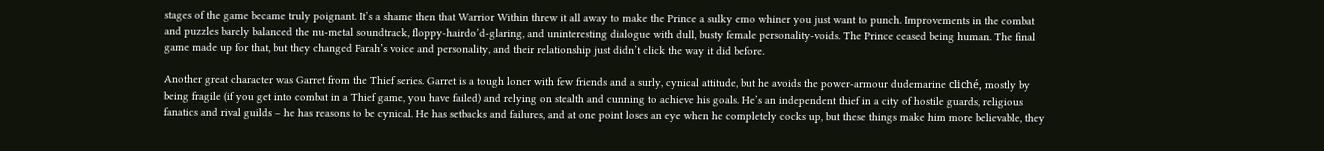stages of the game became truly poignant. It’s a shame then that Warrior Within threw it all away to make the Prince a sulky emo whiner you just want to punch. Improvements in the combat and puzzles barely balanced the nu-metal soundtrack, floppy-hairdo’d-glaring, and uninteresting dialogue with dull, busty female personality-voids. The Prince ceased being human. The final game made up for that, but they changed Farah’s voice and personality, and their relationship just didn’t click the way it did before.

Another great character was Garret from the Thief series. Garret is a tough loner with few friends and a surly, cynical attitude, but he avoids the power-armour dudemarine cliché, mostly by being fragile (if you get into combat in a Thief game, you have failed) and relying on stealth and cunning to achieve his goals. He’s an independent thief in a city of hostile guards, religious fanatics and rival guilds – he has reasons to be cynical. He has setbacks and failures, and at one point loses an eye when he completely cocks up, but these things make him more believable, they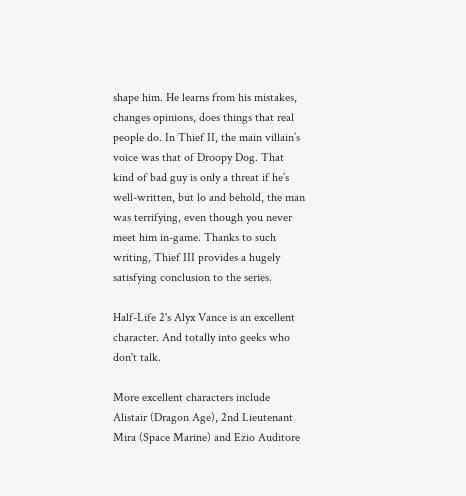shape him. He learns from his mistakes, changes opinions, does things that real people do. In Thief II, the main villain’s voice was that of Droopy Dog. That kind of bad guy is only a threat if he’s well-written, but lo and behold, the man was terrifying, even though you never meet him in-game. Thanks to such writing, Thief III provides a hugely satisfying conclusion to the series.

Half-Life 2's Alyx Vance is an excellent character. And totally into geeks who don't talk.

More excellent characters include Alistair (Dragon Age), 2nd Lieutenant Mira (Space Marine) and Ezio Auditore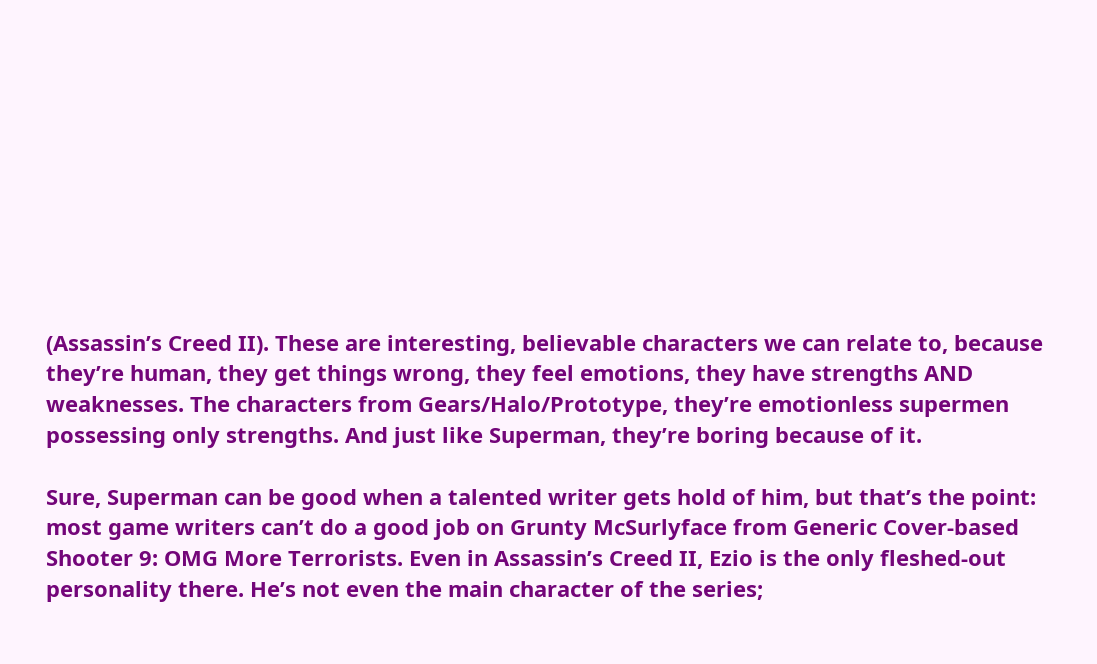(Assassin’s Creed II). These are interesting, believable characters we can relate to, because they’re human, they get things wrong, they feel emotions, they have strengths AND weaknesses. The characters from Gears/Halo/Prototype, they’re emotionless supermen possessing only strengths. And just like Superman, they’re boring because of it.

Sure, Superman can be good when a talented writer gets hold of him, but that’s the point: most game writers can’t do a good job on Grunty McSurlyface from Generic Cover-based Shooter 9: OMG More Terrorists. Even in Assassin’s Creed II, Ezio is the only fleshed-out personality there. He’s not even the main character of the series;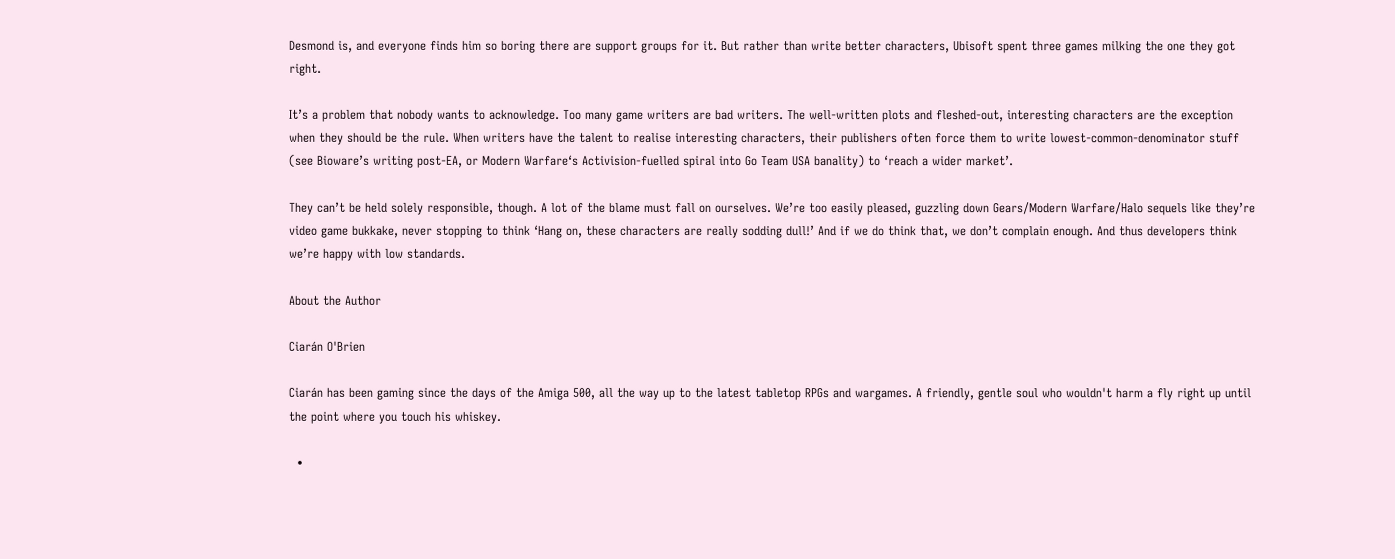Desmond is, and everyone finds him so boring there are support groups for it. But rather than write better characters, Ubisoft spent three games milking the one they got right.

It’s a problem that nobody wants to acknowledge. Too many game writers are bad writers. The well-written plots and fleshed-out, interesting characters are the exception when they should be the rule. When writers have the talent to realise interesting characters, their publishers often force them to write lowest-common-denominator stuff (see Bioware’s writing post-EA, or Modern Warfare‘s Activision-fuelled spiral into Go Team USA banality) to ‘reach a wider market’.

They can’t be held solely responsible, though. A lot of the blame must fall on ourselves. We’re too easily pleased, guzzling down Gears/Modern Warfare/Halo sequels like they’re video game bukkake, never stopping to think ‘Hang on, these characters are really sodding dull!’ And if we do think that, we don’t complain enough. And thus developers think we’re happy with low standards.

About the Author

Ciarán O'Brien

Ciarán has been gaming since the days of the Amiga 500, all the way up to the latest tabletop RPGs and wargames. A friendly, gentle soul who wouldn't harm a fly right up until the point where you touch his whiskey.

  •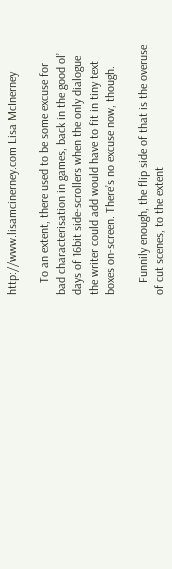http://www.lisamcinerney.com Lisa McInerney

    To an extent, there used to be some excuse for bad characterisation in games, back in the good ol’ days of 16bit side-scrollers when the only dialogue the writer could add would have to fit in tiny text boxes on-screen. There’s no excuse now, though.

    Funnily enough, the flip side of that is the overuse of cut scenes, to the extent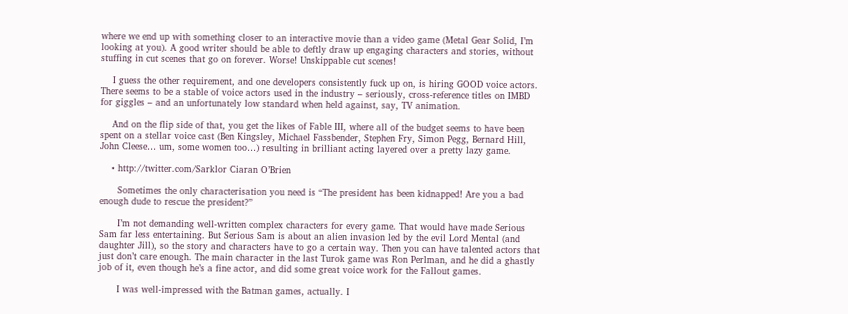where we end up with something closer to an interactive movie than a video game (Metal Gear Solid, I’m looking at you). A good writer should be able to deftly draw up engaging characters and stories, without stuffing in cut scenes that go on forever. Worse! Unskippable cut scenes!

    I guess the other requirement, and one developers consistently fuck up on, is hiring GOOD voice actors. There seems to be a stable of voice actors used in the industry – seriously, cross-reference titles on IMBD for giggles – and an unfortunately low standard when held against, say, TV animation.

    And on the flip side of that, you get the likes of Fable III, where all of the budget seems to have been spent on a stellar voice cast (Ben Kingsley, Michael Fassbender, Stephen Fry, Simon Pegg, Bernard Hill, John Cleese… um, some women too…) resulting in brilliant acting layered over a pretty lazy game.

    • http://twitter.com/Sarklor Ciaran O’Brien

      Sometimes the only characterisation you need is “The president has been kidnapped! Are you a bad enough dude to rescue the president?”

      I’m not demanding well-written complex characters for every game. That would have made Serious Sam far less entertaining. But Serious Sam is about an alien invasion led by the evil Lord Mental (and daughter Jill), so the story and characters have to go a certain way. Then you can have talented actors that just don’t care enough. The main character in the last Turok game was Ron Perlman, and he did a ghastly job of it, even though he’s a fine actor, and did some great voice work for the Fallout games.

      I was well-impressed with the Batman games, actually. I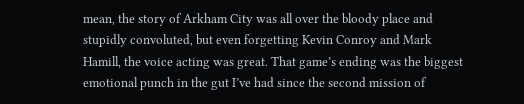mean, the story of Arkham City was all over the bloody place and stupidly convoluted, but even forgetting Kevin Conroy and Mark Hamill, the voice acting was great. That game’s ending was the biggest emotional punch in the gut I’ve had since the second mission of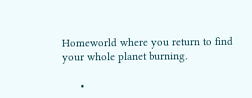Homeworld where you return to find your whole planet burning.

      •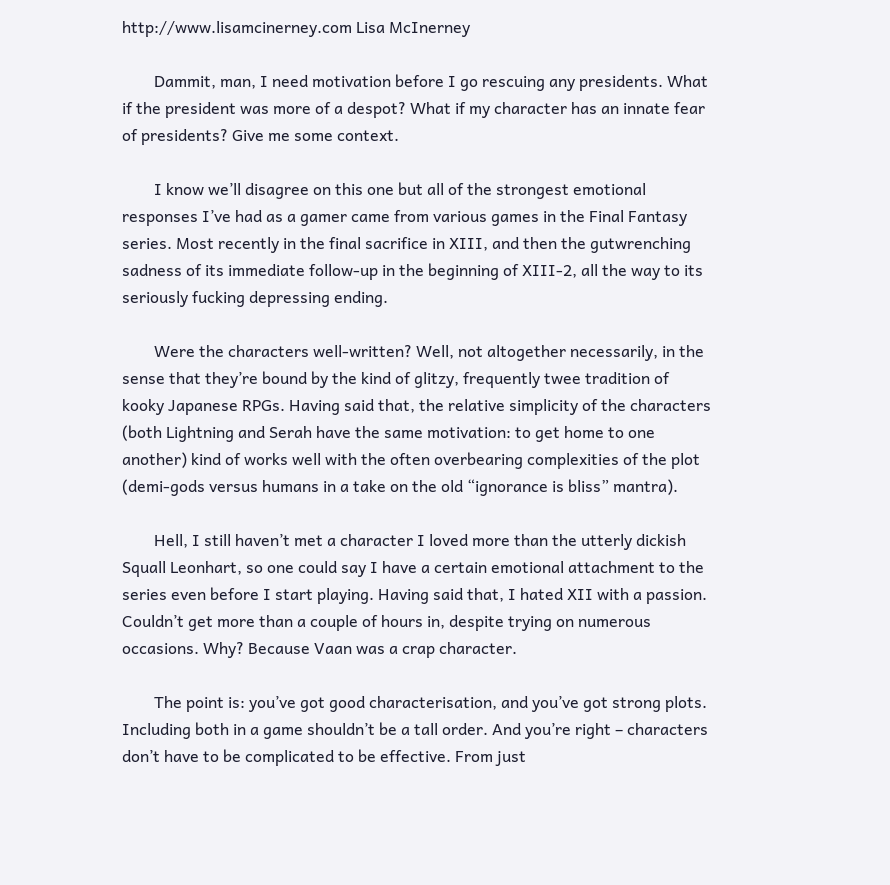http://www.lisamcinerney.com Lisa McInerney

        Dammit, man, I need motivation before I go rescuing any presidents. What if the president was more of a despot? What if my character has an innate fear of presidents? Give me some context.

        I know we’ll disagree on this one but all of the strongest emotional responses I’ve had as a gamer came from various games in the Final Fantasy series. Most recently in the final sacrifice in XIII, and then the gutwrenching sadness of its immediate follow-up in the beginning of XIII-2, all the way to its seriously fucking depressing ending.

        Were the characters well-written? Well, not altogether necessarily, in the sense that they’re bound by the kind of glitzy, frequently twee tradition of kooky Japanese RPGs. Having said that, the relative simplicity of the characters (both Lightning and Serah have the same motivation: to get home to one another) kind of works well with the often overbearing complexities of the plot (demi-gods versus humans in a take on the old “ignorance is bliss” mantra).

        Hell, I still haven’t met a character I loved more than the utterly dickish Squall Leonhart, so one could say I have a certain emotional attachment to the series even before I start playing. Having said that, I hated XII with a passion. Couldn’t get more than a couple of hours in, despite trying on numerous occasions. Why? Because Vaan was a crap character.

        The point is: you’ve got good characterisation, and you’ve got strong plots. Including both in a game shouldn’t be a tall order. And you’re right – characters don’t have to be complicated to be effective. From just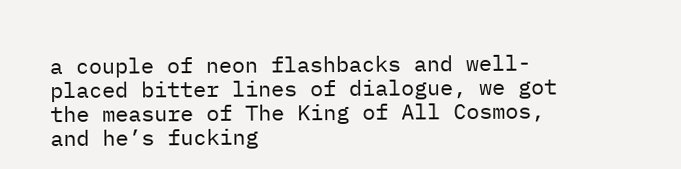a couple of neon flashbacks and well-placed bitter lines of dialogue, we got the measure of The King of All Cosmos, and he’s fucking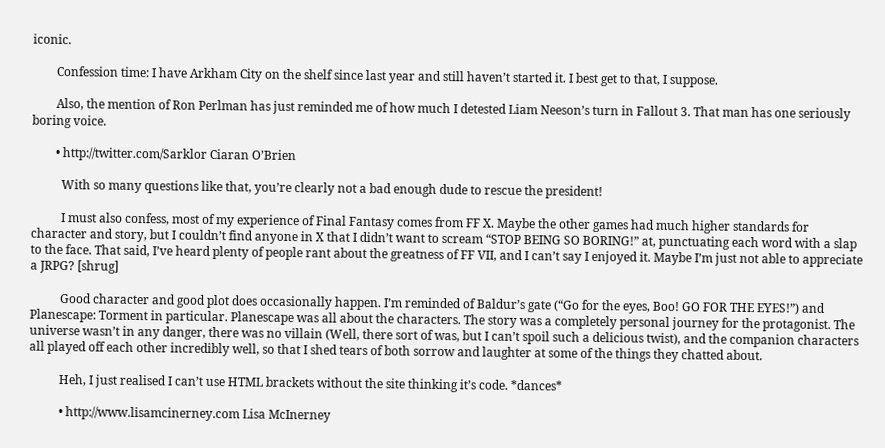iconic.

        Confession time: I have Arkham City on the shelf since last year and still haven’t started it. I best get to that, I suppose.

        Also, the mention of Ron Perlman has just reminded me of how much I detested Liam Neeson’s turn in Fallout 3. That man has one seriously boring voice.

        • http://twitter.com/Sarklor Ciaran O’Brien

          With so many questions like that, you’re clearly not a bad enough dude to rescue the president!

          I must also confess, most of my experience of Final Fantasy comes from FF X. Maybe the other games had much higher standards for character and story, but I couldn’t find anyone in X that I didn’t want to scream “STOP BEING SO BORING!” at, punctuating each word with a slap to the face. That said, I’ve heard plenty of people rant about the greatness of FF VII, and I can’t say I enjoyed it. Maybe I’m just not able to appreciate a JRPG? [shrug]

          Good character and good plot does occasionally happen. I’m reminded of Baldur’s gate (“Go for the eyes, Boo! GO FOR THE EYES!”) and Planescape: Torment in particular. Planescape was all about the characters. The story was a completely personal journey for the protagonist. The universe wasn’t in any danger, there was no villain (Well, there sort of was, but I can’t spoil such a delicious twist), and the companion characters all played off each other incredibly well, so that I shed tears of both sorrow and laughter at some of the things they chatted about.

          Heh, I just realised I can’t use HTML brackets without the site thinking it’s code. *dances*

          • http://www.lisamcinerney.com Lisa McInerney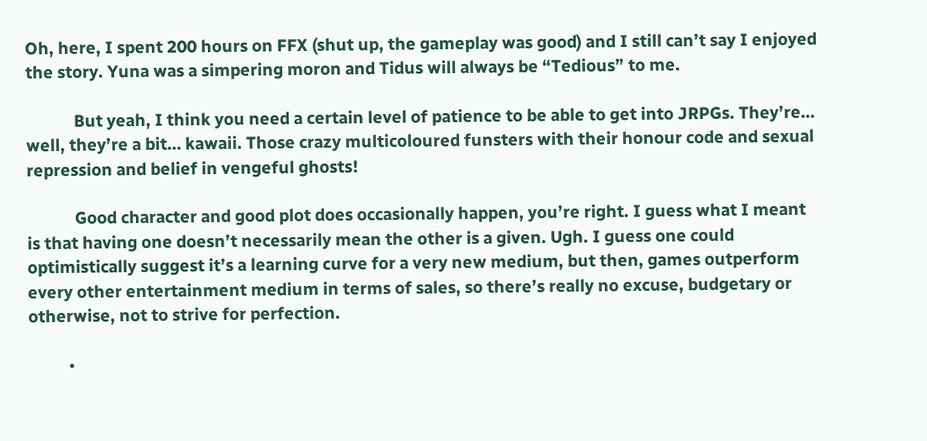Oh, here, I spent 200 hours on FFX (shut up, the gameplay was good) and I still can’t say I enjoyed the story. Yuna was a simpering moron and Tidus will always be “Tedious” to me.

            But yeah, I think you need a certain level of patience to be able to get into JRPGs. They’re… well, they’re a bit… kawaii. Those crazy multicoloured funsters with their honour code and sexual repression and belief in vengeful ghosts!

            Good character and good plot does occasionally happen, you’re right. I guess what I meant is that having one doesn’t necessarily mean the other is a given. Ugh. I guess one could optimistically suggest it’s a learning curve for a very new medium, but then, games outperform every other entertainment medium in terms of sales, so there’s really no excuse, budgetary or otherwise, not to strive for perfection.

          •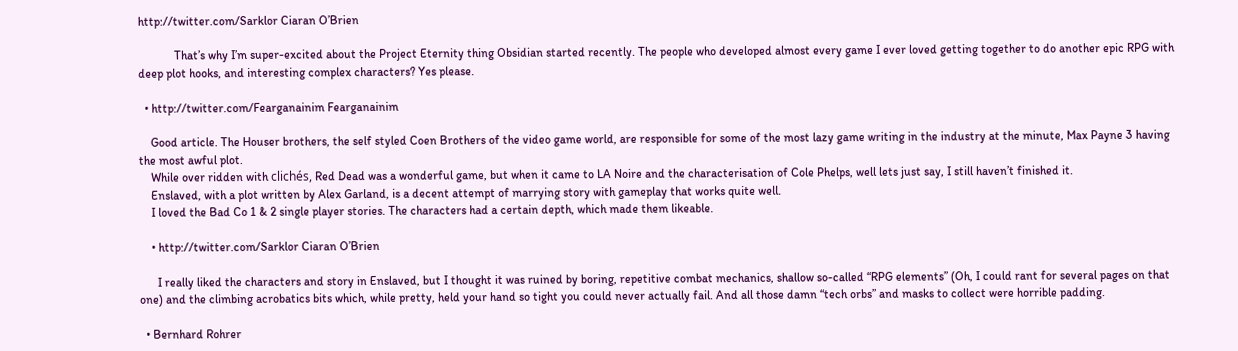http://twitter.com/Sarklor Ciaran O’Brien

            That’s why I’m super-excited about the Project Eternity thing Obsidian started recently. The people who developed almost every game I ever loved getting together to do another epic RPG with deep plot hooks, and interesting complex characters? Yes please.

  • http://twitter.com/Fearganainim Fearganainim

    Good article. The Houser brothers, the self styled Coen Brothers of the video game world, are responsible for some of the most lazy game writing in the industry at the minute, Max Payne 3 having the most awful plot.
    While over ridden with clichés, Red Dead was a wonderful game, but when it came to LA Noire and the characterisation of Cole Phelps, well lets just say, I still haven’t finished it.
    Enslaved, with a plot written by Alex Garland, is a decent attempt of marrying story with gameplay that works quite well.
    I loved the Bad Co 1 & 2 single player stories. The characters had a certain depth, which made them likeable.

    • http://twitter.com/Sarklor Ciaran O’Brien

      I really liked the characters and story in Enslaved, but I thought it was ruined by boring, repetitive combat mechanics, shallow so-called “RPG elements” (Oh, I could rant for several pages on that one) and the climbing acrobatics bits which, while pretty, held your hand so tight you could never actually fail. And all those damn “tech orbs” and masks to collect were horrible padding.

  • Bernhard Rohrer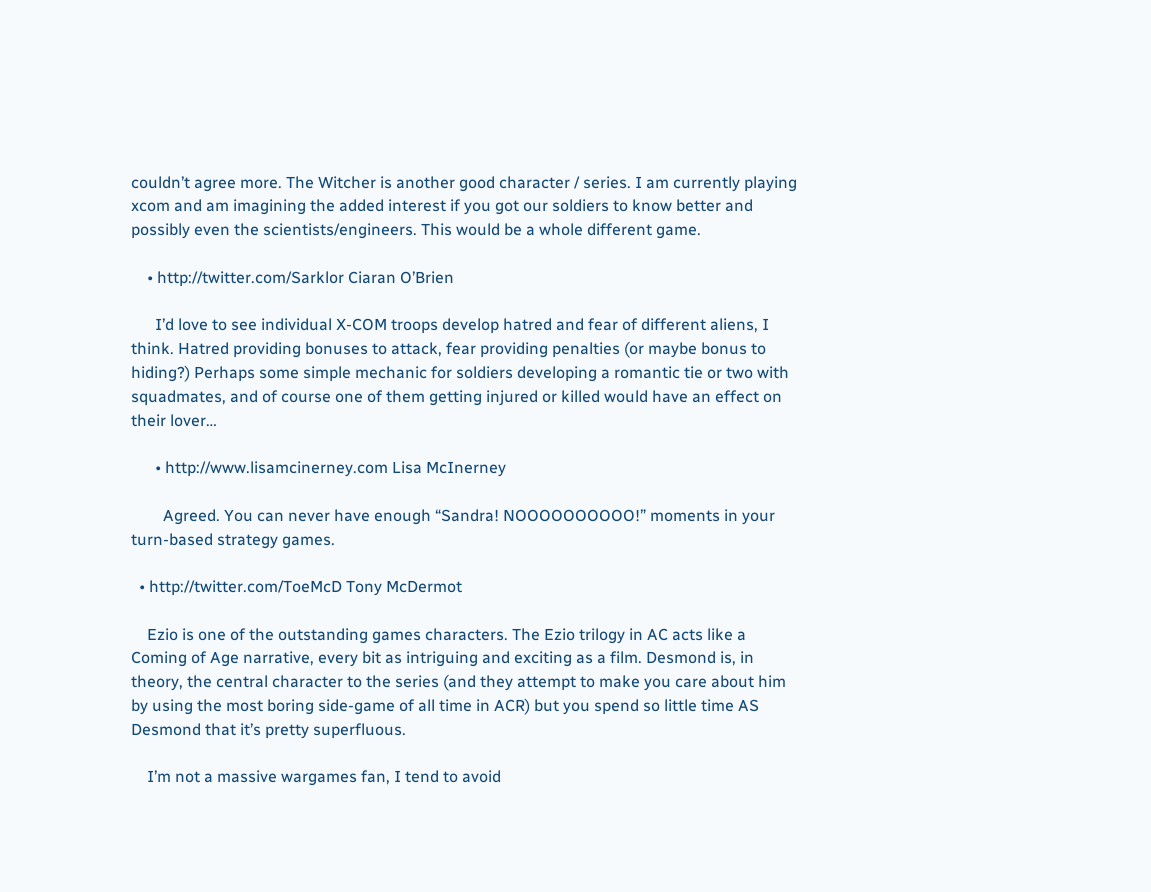couldn’t agree more. The Witcher is another good character / series. I am currently playing xcom and am imagining the added interest if you got our soldiers to know better and possibly even the scientists/engineers. This would be a whole different game.

    • http://twitter.com/Sarklor Ciaran O’Brien

      I’d love to see individual X-COM troops develop hatred and fear of different aliens, I think. Hatred providing bonuses to attack, fear providing penalties (or maybe bonus to hiding?) Perhaps some simple mechanic for soldiers developing a romantic tie or two with squadmates, and of course one of them getting injured or killed would have an effect on their lover…

      • http://www.lisamcinerney.com Lisa McInerney

        Agreed. You can never have enough “Sandra! NOOOOOOOOOO!” moments in your turn-based strategy games.

  • http://twitter.com/ToeMcD Tony McDermot

    Ezio is one of the outstanding games characters. The Ezio trilogy in AC acts like a Coming of Age narrative, every bit as intriguing and exciting as a film. Desmond is, in theory, the central character to the series (and they attempt to make you care about him by using the most boring side-game of all time in ACR) but you spend so little time AS Desmond that it’s pretty superfluous.

    I’m not a massive wargames fan, I tend to avoid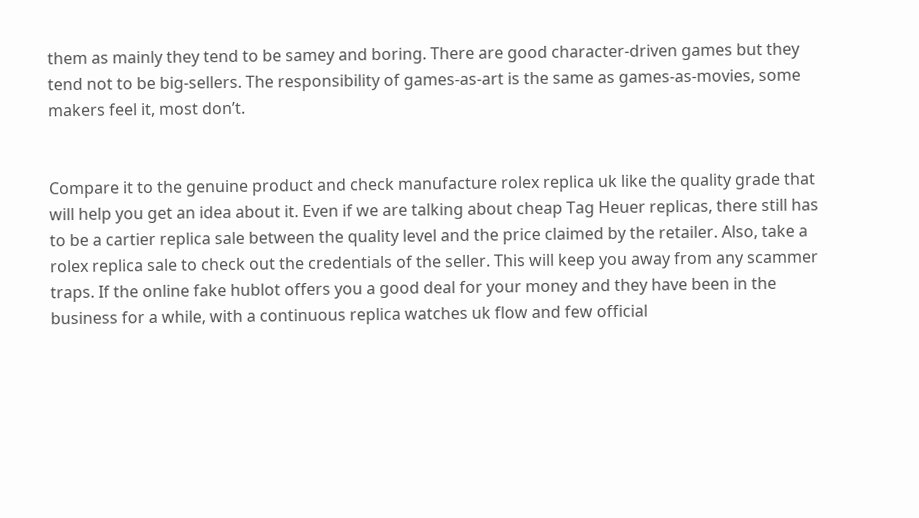them as mainly they tend to be samey and boring. There are good character-driven games but they tend not to be big-sellers. The responsibility of games-as-art is the same as games-as-movies, some makers feel it, most don’t.


Compare it to the genuine product and check manufacture rolex replica uk like the quality grade that will help you get an idea about it. Even if we are talking about cheap Tag Heuer replicas, there still has to be a cartier replica sale between the quality level and the price claimed by the retailer. Also, take a rolex replica sale to check out the credentials of the seller. This will keep you away from any scammer traps. If the online fake hublot offers you a good deal for your money and they have been in the business for a while, with a continuous replica watches uk flow and few official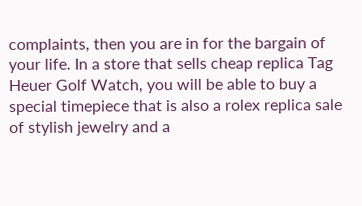complaints, then you are in for the bargain of your life. In a store that sells cheap replica Tag Heuer Golf Watch, you will be able to buy a special timepiece that is also a rolex replica sale of stylish jewelry and a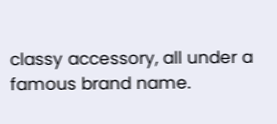classy accessory, all under a famous brand name.